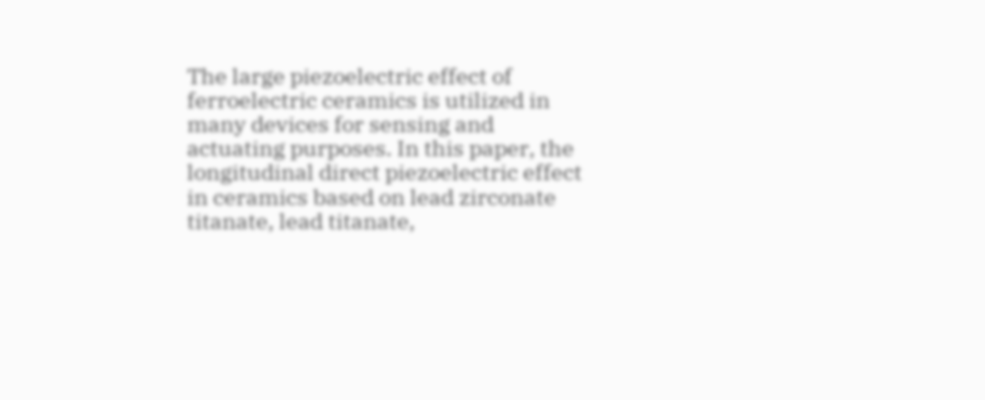The large piezoelectric effect of ferroelectric ceramics is utilized in many devices for sensing and actuating purposes. In this paper, the longitudinal direct piezoelectric effect in ceramics based on lead zirconate titanate, lead titanate,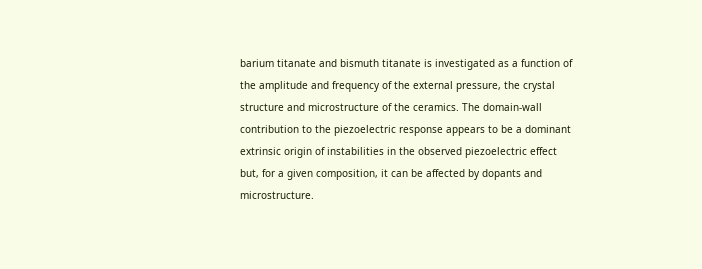barium titanate and bismuth titanate is investigated as a function of the amplitude and frequency of the external pressure, the crystal structure and microstructure of the ceramics. The domain-wall contribution to the piezoelectric response appears to be a dominant extrinsic origin of instabilities in the observed piezoelectric effect but, for a given composition, it can be affected by dopants and microstructure.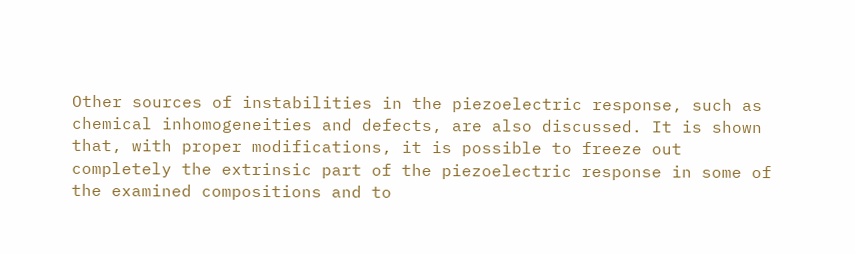Other sources of instabilities in the piezoelectric response, such as chemical inhomogeneities and defects, are also discussed. It is shown that, with proper modifications, it is possible to freeze out completely the extrinsic part of the piezoelectric response in some of the examined compositions and to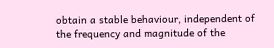obtain a stable behaviour, independent of the frequency and magnitude of the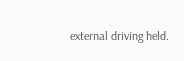external driving held.